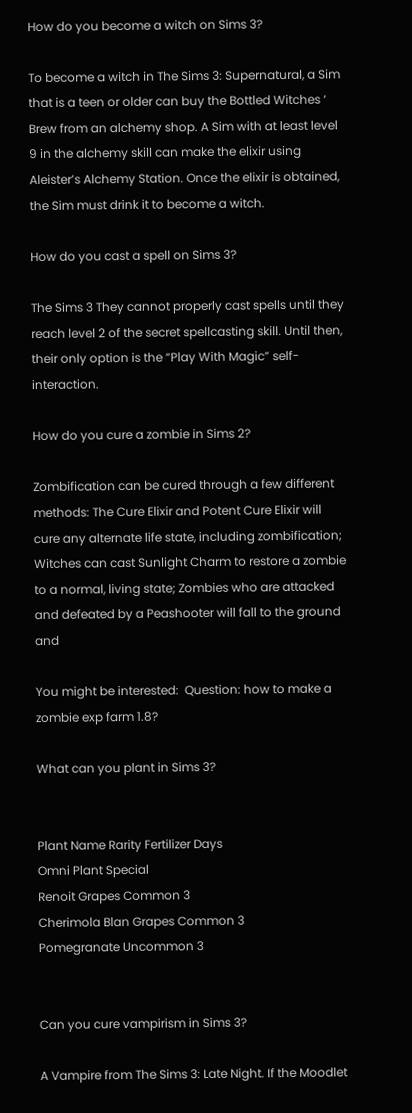How do you become a witch on Sims 3?

To become a witch in The Sims 3: Supernatural, a Sim that is a teen or older can buy the Bottled Witches ‘ Brew from an alchemy shop. A Sim with at least level 9 in the alchemy skill can make the elixir using Aleister’s Alchemy Station. Once the elixir is obtained, the Sim must drink it to become a witch.

How do you cast a spell on Sims 3?

The Sims 3 They cannot properly cast spells until they reach level 2 of the secret spellcasting skill. Until then, their only option is the “Play With Magic” self-interaction.

How do you cure a zombie in Sims 2?

Zombification can be cured through a few different methods: The Cure Elixir and Potent Cure Elixir will cure any alternate life state, including zombification; Witches can cast Sunlight Charm to restore a zombie to a normal, living state; Zombies who are attacked and defeated by a Peashooter will fall to the ground and

You might be interested:  Question: how to make a zombie exp farm 1.8?

What can you plant in Sims 3?


Plant Name Rarity Fertilizer Days
Omni Plant Special
Renoit Grapes Common 3
Cherimola Blan Grapes Common 3
Pomegranate Uncommon 3


Can you cure vampirism in Sims 3?

A Vampire from The Sims 3: Late Night. If the Moodlet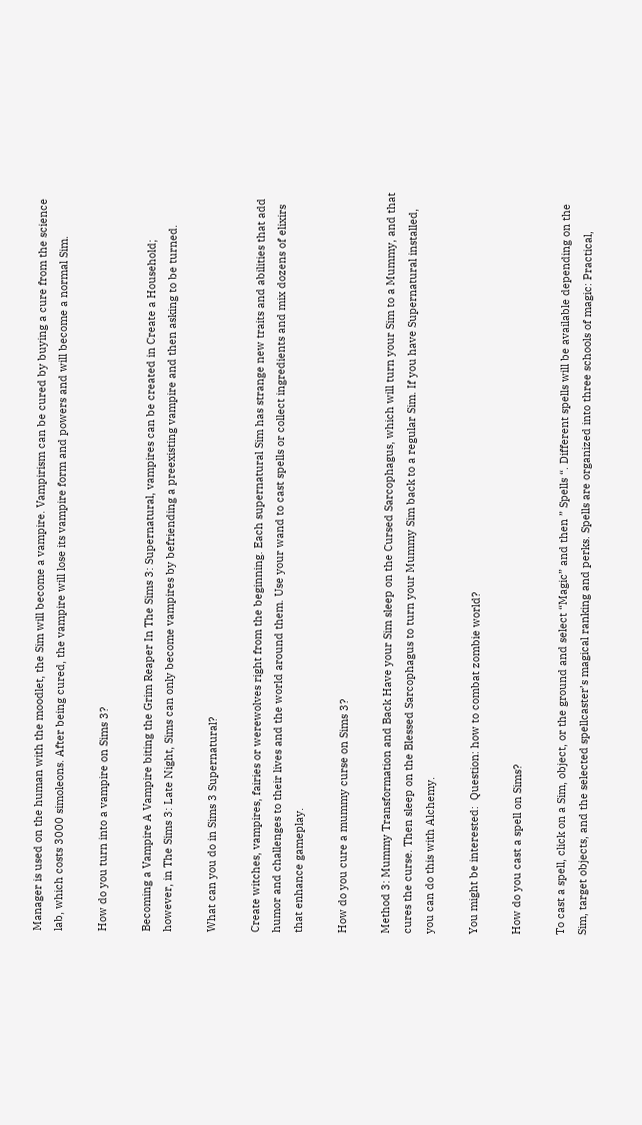Manager is used on the human with the moodlet, the Sim will become a vampire. Vampirism can be cured by buying a cure from the science lab, which costs 3000 simoleons. After being cured, the vampire will lose its vampire form and powers and will become a normal Sim.

How do you turn into a vampire on Sims 3?

Becoming a Vampire A Vampire biting the Grim Reaper In The Sims 3: Supernatural, vampires can be created in Create a Household; however, in The Sims 3: Late Night, Sims can only become vampires by befriending a preexisting vampire and then asking to be turned.

What can you do in Sims 3 Supernatural?

Create witches, vampires, fairies or werewolves right from the beginning. Each supernatural Sim has strange new traits and abilities that add humor and challenges to their lives and the world around them. Use your wand to cast spells or collect ingredients and mix dozens of elixirs that enhance gameplay.

How do you cure a mummy curse on Sims 3?

Method 3: Mummy Transformation and Back Have your Sim sleep on the Cursed Sarcophagus, which will turn your Sim to a Mummy, and that cures the curse. Then sleep on the Blessed Sarcophagus to turn your Mummy Sim back to a regular Sim. If you have Supernatural installed, you can do this with Alchemy.

You might be interested:  Question: how to combat zombie world?

How do you cast a spell on Sims?

To cast a spell, click on a Sim, object, or the ground and select “Magic” and then ” Spells “. Different spells will be available depending on the Sim, target objects, and the selected spellcaster’s magical ranking and perks. Spells are organized into three schools of magic: Practical,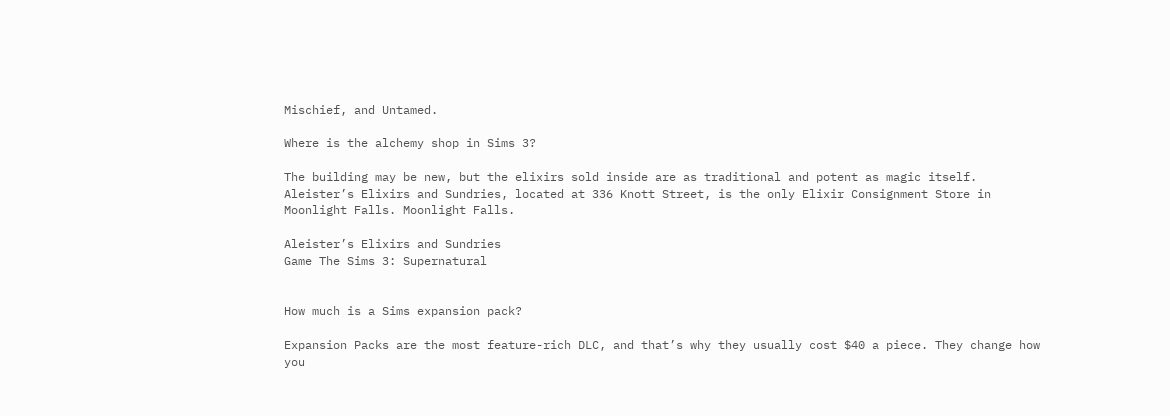Mischief, and Untamed.

Where is the alchemy shop in Sims 3?

The building may be new, but the elixirs sold inside are as traditional and potent as magic itself. Aleister’s Elixirs and Sundries, located at 336 Knott Street, is the only Elixir Consignment Store in Moonlight Falls. Moonlight Falls.

Aleister’s Elixirs and Sundries
Game The Sims 3: Supernatural


How much is a Sims expansion pack?

Expansion Packs are the most feature-rich DLC, and that’s why they usually cost $40 a piece. They change how you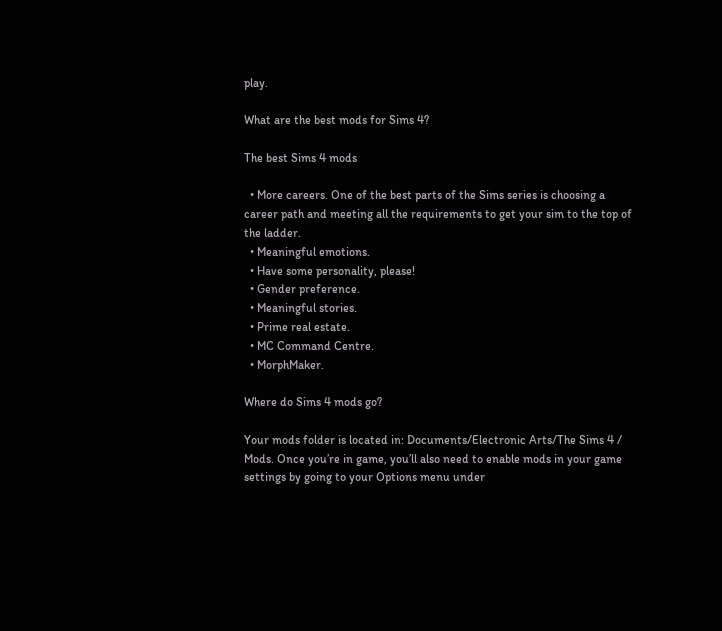play.

What are the best mods for Sims 4?

The best Sims 4 mods

  • More careers. One of the best parts of the Sims series is choosing a career path and meeting all the requirements to get your sim to the top of the ladder.
  • Meaningful emotions.
  • Have some personality, please!
  • Gender preference.
  • Meaningful stories.
  • Prime real estate.
  • MC Command Centre.
  • MorphMaker.

Where do Sims 4 mods go?

Your mods folder is located in: Documents/Electronic Arts/The Sims 4 / Mods. Once you’re in game, you’ll also need to enable mods in your game settings by going to your Options menu under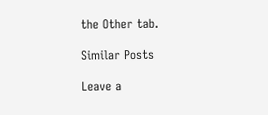the Other tab.

Similar Posts

Leave a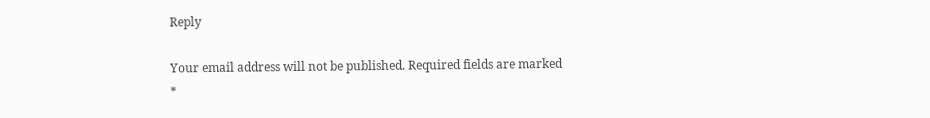Reply

Your email address will not be published. Required fields are marked *